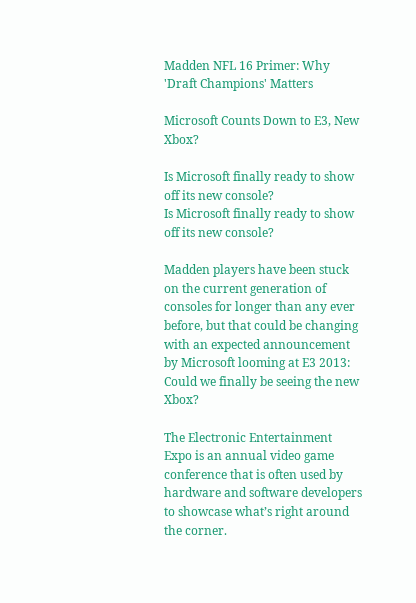Madden NFL 16 Primer: Why 'Draft Champions' Matters

Microsoft Counts Down to E3, New Xbox?

Is Microsoft finally ready to show off its new console?
Is Microsoft finally ready to show off its new console?

Madden players have been stuck on the current generation of consoles for longer than any ever before, but that could be changing with an expected announcement by Microsoft looming at E3 2013: Could we finally be seeing the new Xbox?

The Electronic Entertainment Expo is an annual video game conference that is often used by hardware and software developers to showcase what’s right around the corner.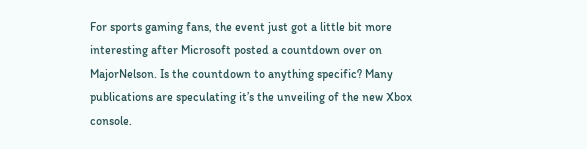For sports gaming fans, the event just got a little bit more interesting after Microsoft posted a countdown over on MajorNelson. Is the countdown to anything specific? Many publications are speculating it’s the unveiling of the new Xbox console.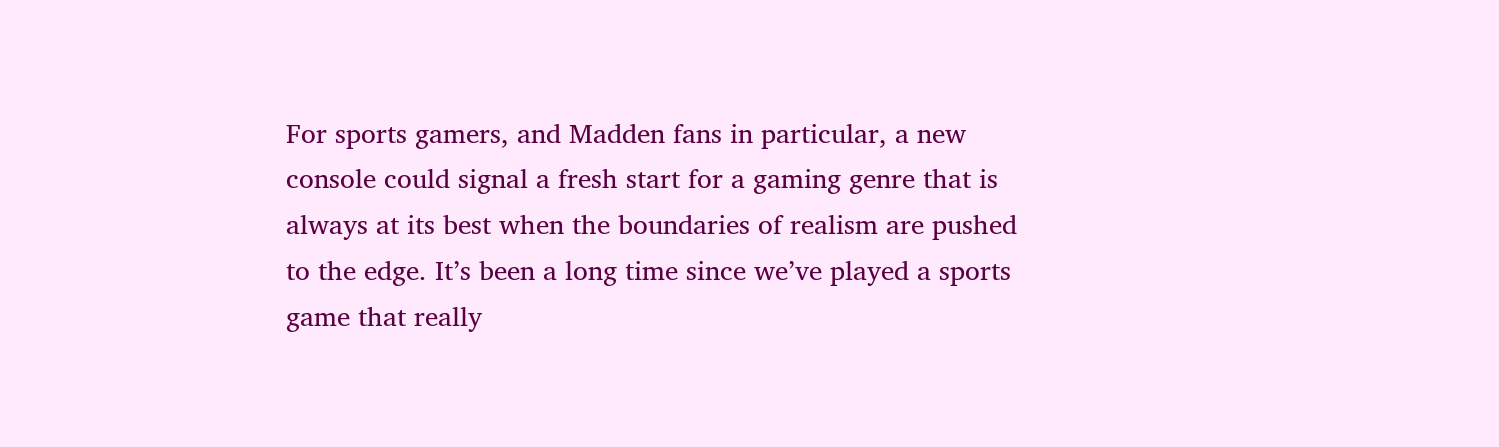For sports gamers, and Madden fans in particular, a new console could signal a fresh start for a gaming genre that is always at its best when the boundaries of realism are pushed to the edge. It’s been a long time since we’ve played a sports game that really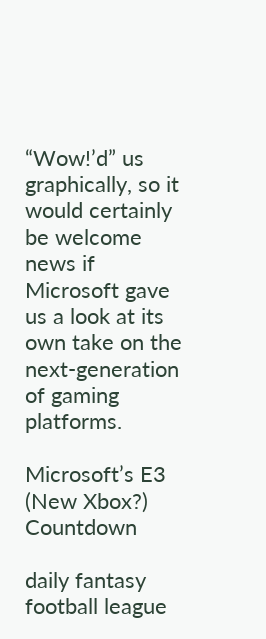“Wow!’d” us graphically, so it would certainly be welcome news if Microsoft gave us a look at its own take on the next-generation of gaming platforms.

Microsoft’s E3 (New Xbox?) Countdown

daily fantasy football league